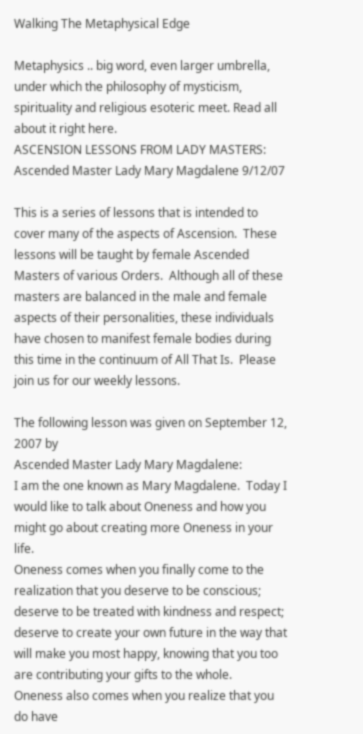Walking The Metaphysical Edge

Metaphysics .. big word, even larger umbrella, under which the philosophy of mysticism, spirituality and religious esoteric meet. Read all about it right here.
ASCENSION LESSONS FROM LADY MASTERS: Ascended Master Lady Mary Magdalene 9/12/07

This is a series of lessons that is intended to cover many of the aspects of Ascension.  These lessons will be taught by female Ascended Masters of various Orders.  Although all of these masters are balanced in the male and female aspects of their personalities, these individuals have chosen to manifest female bodies during this time in the continuum of All That Is.  Please join us for our weekly lessons.

The following lesson was given on September 12, 2007 by
Ascended Master Lady Mary Magdalene:
I am the one known as Mary Magdalene.  Today I would like to talk about Oneness and how you might go about creating more Oneness in your life.
Oneness comes when you finally come to the realization that you deserve to be conscious; deserve to be treated with kindness and respect; deserve to create your own future in the way that will make you most happy, knowing that you too are contributing your gifts to the whole.
Oneness also comes when you realize that you do have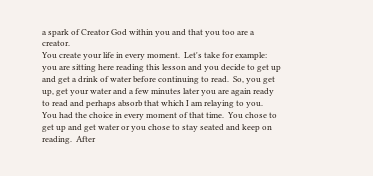a spark of Creator God within you and that you too are a creator.
You create your life in every moment.  Let's take for example: you are sitting here reading this lesson and you decide to get up and get a drink of water before continuing to read.  So, you get up, get your water and a few minutes later you are again ready to read and perhaps absorb that which I am relaying to you.
You had the choice in every moment of that time.  You chose to get up and get water or you chose to stay seated and keep on reading.  After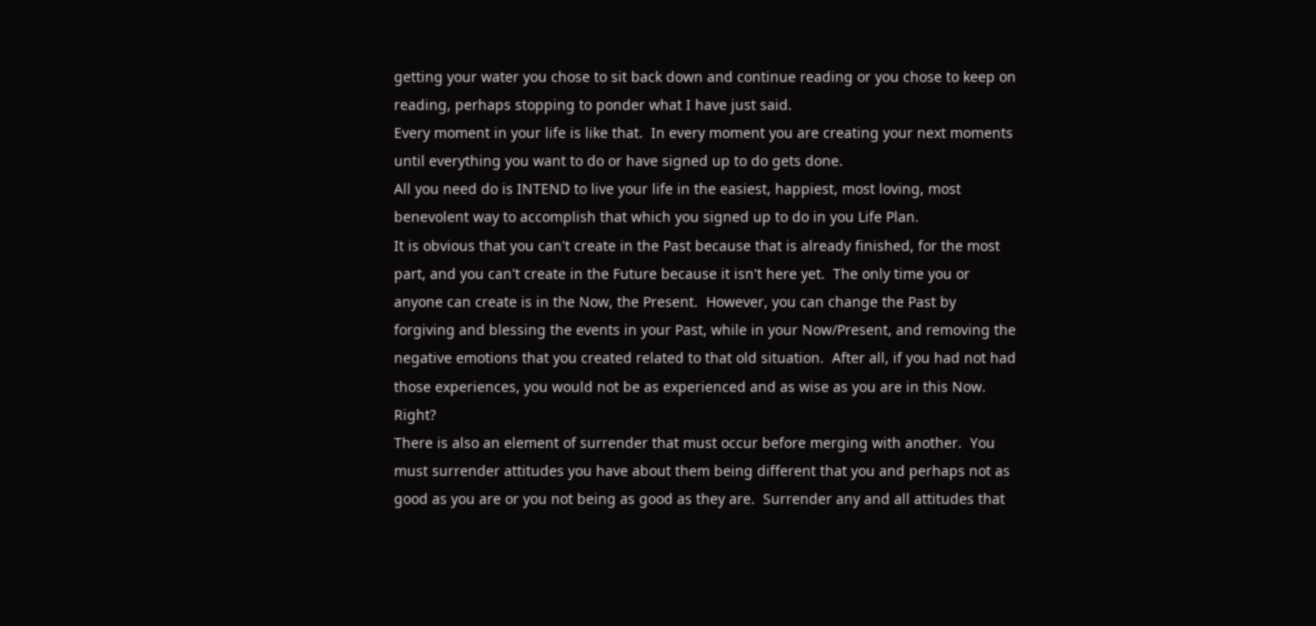getting your water you chose to sit back down and continue reading or you chose to keep on reading, perhaps stopping to ponder what I have just said.
Every moment in your life is like that.  In every moment you are creating your next moments until everything you want to do or have signed up to do gets done.
All you need do is INTEND to live your life in the easiest, happiest, most loving, most benevolent way to accomplish that which you signed up to do in you Life Plan.
It is obvious that you can't create in the Past because that is already finished, for the most part, and you can't create in the Future because it isn't here yet.  The only time you or anyone can create is in the Now, the Present.  However, you can change the Past by forgiving and blessing the events in your Past, while in your Now/Present, and removing the negative emotions that you created related to that old situation.  After all, if you had not had those experiences, you would not be as experienced and as wise as you are in this Now.  Right?
There is also an element of surrender that must occur before merging with another.  You must surrender attitudes you have about them being different that you and perhaps not as good as you are or you not being as good as they are.  Surrender any and all attitudes that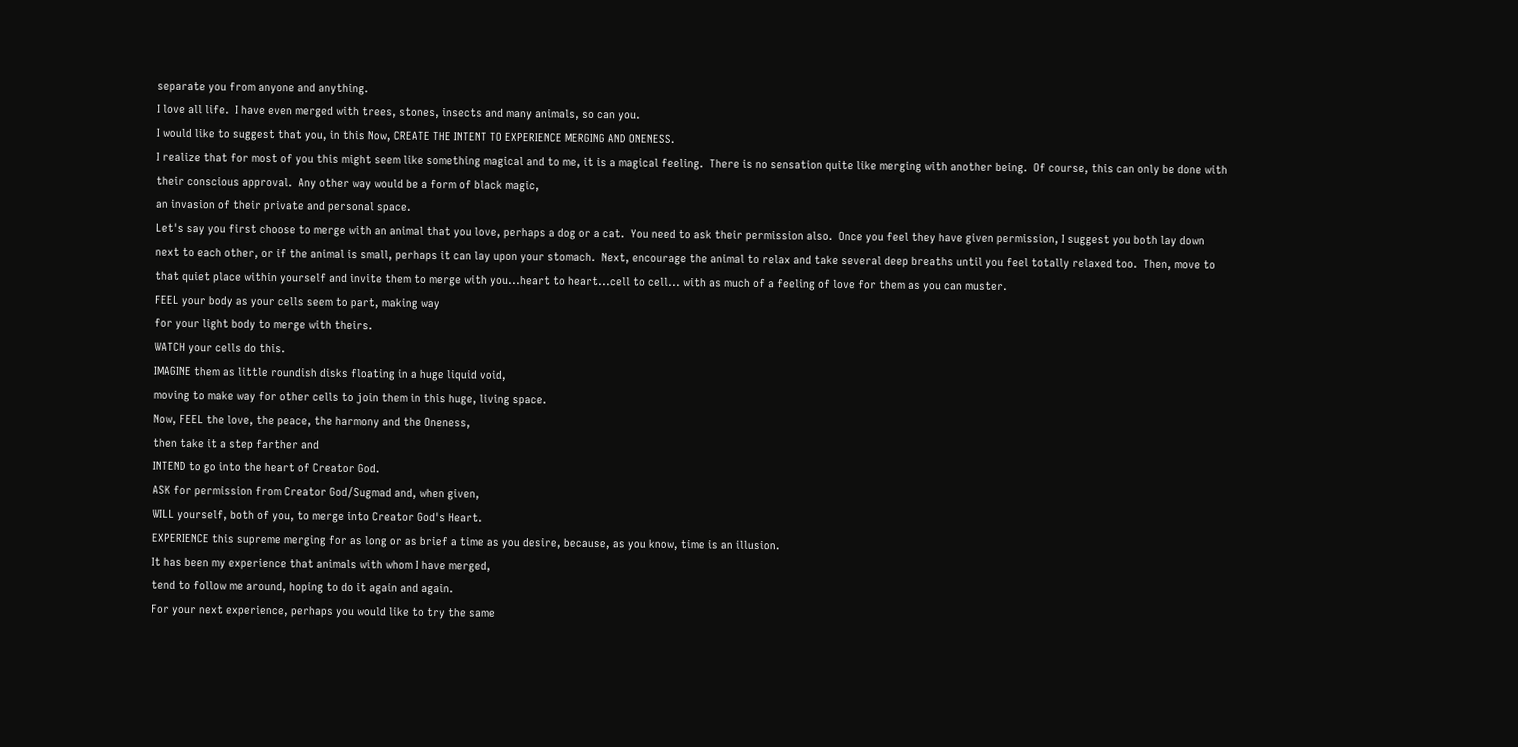separate you from anyone and anything.
I love all life.  I have even merged with trees, stones, insects and many animals, so can you.
I would like to suggest that you, in this Now, CREATE THE INTENT TO EXPERIENCE MERGING AND ONENESS.
I realize that for most of you this might seem like something magical and to me, it is a magical feeling.  There is no sensation quite like merging with another being.  Of course, this can only be done with their conscious approval.  Any other way would be a form of black magic,
an invasion of their private and personal space.
Let's say you first choose to merge with an animal that you love, perhaps a dog or a cat.  You need to ask their permission also.  Once you feel they have given permission, I suggest you both lay down next to each other, or if the animal is small, perhaps it can lay upon your stomach.  Next, encourage the animal to relax and take several deep breaths until you feel totally relaxed too.  Then, move to that quiet place within yourself and invite them to merge with you...heart to heart...cell to cell... with as much of a feeling of love for them as you can muster.
FEEL your body as your cells seem to part, making way
for your light body to merge with theirs.
WATCH your cells do this.
IMAGINE them as little roundish disks floating in a huge liquid void,
moving to make way for other cells to join them in this huge, living space.
Now, FEEL the love, the peace, the harmony and the Oneness,
then take it a step farther and
INTEND to go into the heart of Creator God.
ASK for permission from Creator God/Sugmad and, when given,
WILL yourself, both of you, to merge into Creator God's Heart.
EXPERIENCE this supreme merging for as long or as brief a time as you desire, because, as you know, time is an illusion.
It has been my experience that animals with whom I have merged,
tend to follow me around, hoping to do it again and again.
For your next experience, perhaps you would like to try the same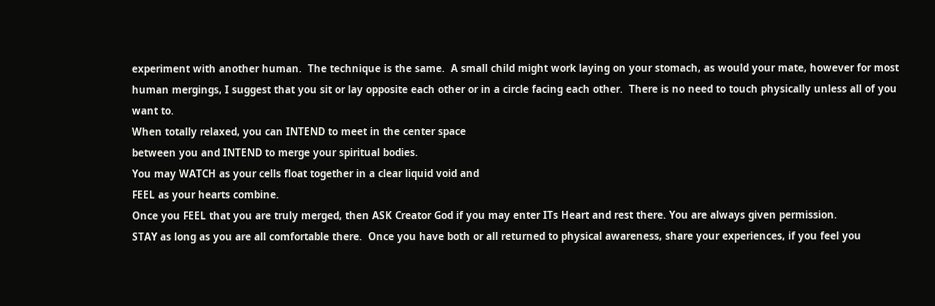experiment with another human.  The technique is the same.  A small child might work laying on your stomach, as would your mate, however for most human mergings, I suggest that you sit or lay opposite each other or in a circle facing each other.  There is no need to touch physically unless all of you want to.
When totally relaxed, you can INTEND to meet in the center space
between you and INTEND to merge your spiritual bodies.
You may WATCH as your cells float together in a clear liquid void and
FEEL as your hearts combine.
Once you FEEL that you are truly merged, then ASK Creator God if you may enter ITs Heart and rest there. You are always given permission.
STAY as long as you are all comfortable there.  Once you have both or all returned to physical awareness, share your experiences, if you feel you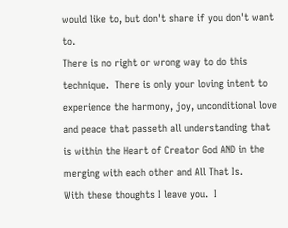would like to, but don't share if you don't want to.
There is no right or wrong way to do this technique.  There is only your loving intent to experience the harmony, joy, unconditional love and peace that passeth all understanding that is within the Heart of Creator God AND in the merging with each other and All That Is.
With these thoughts I leave you.  I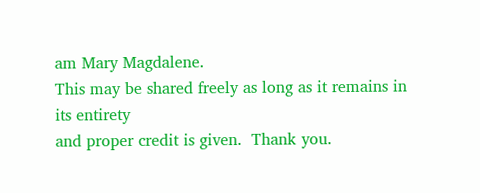am Mary Magdalene.
This may be shared freely as long as it remains in its entirety
and proper credit is given.  Thank you.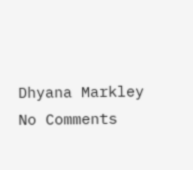Dhyana Markley
No Comments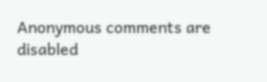Anonymous comments are disabled